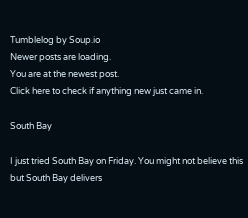Tumblelog by Soup.io
Newer posts are loading.
You are at the newest post.
Click here to check if anything new just came in.

South Bay

I just tried South Bay on Friday. You might not believe this but South Bay delivers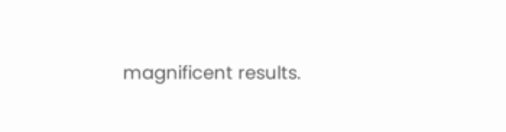magnificent results.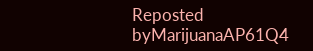Reposted byMarijuanaAP61Q4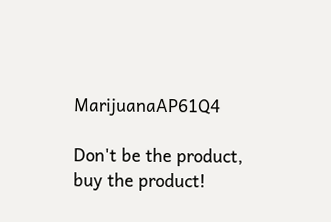MarijuanaAP61Q4

Don't be the product, buy the product!